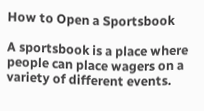How to Open a Sportsbook

A sportsbook is a place where people can place wagers on a variety of different events.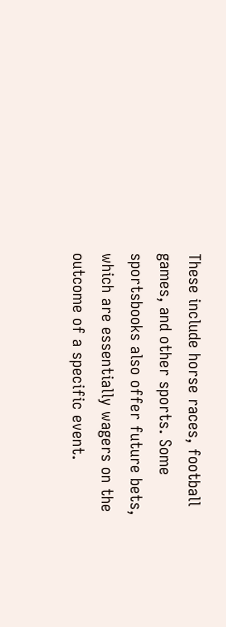These include horse races, football games, and other sports. Some sportsbooks also offer future bets, which are essentially wagers on the outcome of a specific event.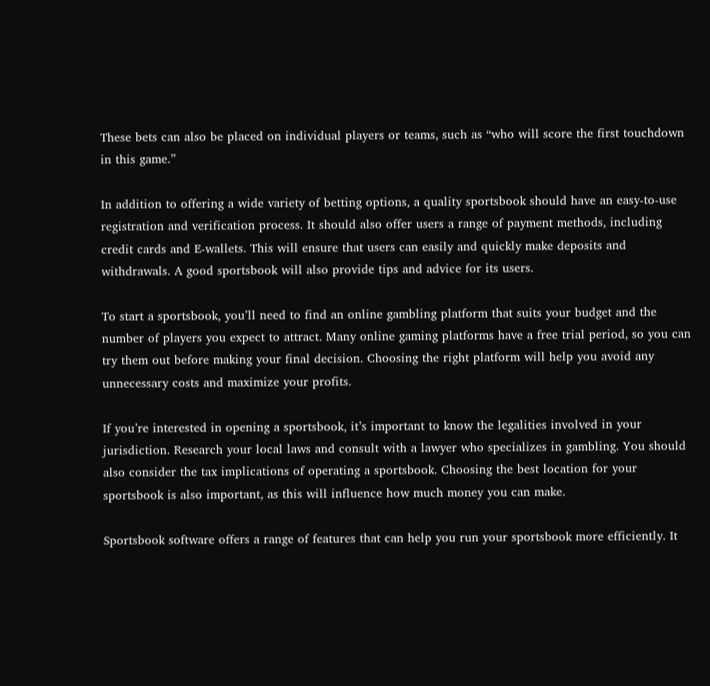These bets can also be placed on individual players or teams, such as “who will score the first touchdown in this game.”

In addition to offering a wide variety of betting options, a quality sportsbook should have an easy-to-use registration and verification process. It should also offer users a range of payment methods, including credit cards and E-wallets. This will ensure that users can easily and quickly make deposits and withdrawals. A good sportsbook will also provide tips and advice for its users.

To start a sportsbook, you’ll need to find an online gambling platform that suits your budget and the number of players you expect to attract. Many online gaming platforms have a free trial period, so you can try them out before making your final decision. Choosing the right platform will help you avoid any unnecessary costs and maximize your profits.

If you’re interested in opening a sportsbook, it’s important to know the legalities involved in your jurisdiction. Research your local laws and consult with a lawyer who specializes in gambling. You should also consider the tax implications of operating a sportsbook. Choosing the best location for your sportsbook is also important, as this will influence how much money you can make.

Sportsbook software offers a range of features that can help you run your sportsbook more efficiently. It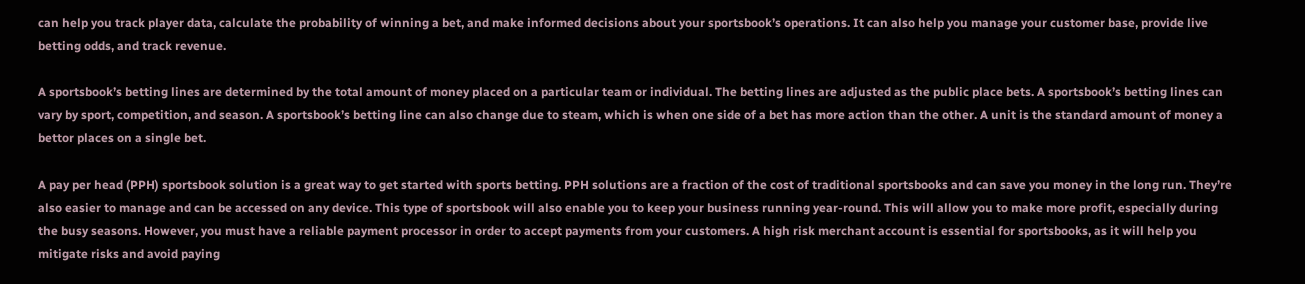can help you track player data, calculate the probability of winning a bet, and make informed decisions about your sportsbook’s operations. It can also help you manage your customer base, provide live betting odds, and track revenue.

A sportsbook’s betting lines are determined by the total amount of money placed on a particular team or individual. The betting lines are adjusted as the public place bets. A sportsbook’s betting lines can vary by sport, competition, and season. A sportsbook’s betting line can also change due to steam, which is when one side of a bet has more action than the other. A unit is the standard amount of money a bettor places on a single bet.

A pay per head (PPH) sportsbook solution is a great way to get started with sports betting. PPH solutions are a fraction of the cost of traditional sportsbooks and can save you money in the long run. They’re also easier to manage and can be accessed on any device. This type of sportsbook will also enable you to keep your business running year-round. This will allow you to make more profit, especially during the busy seasons. However, you must have a reliable payment processor in order to accept payments from your customers. A high risk merchant account is essential for sportsbooks, as it will help you mitigate risks and avoid paying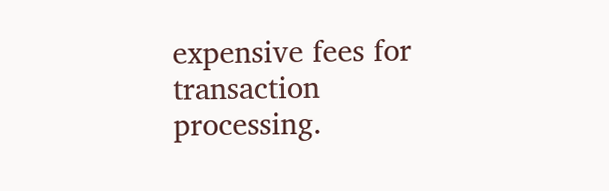expensive fees for transaction processing.